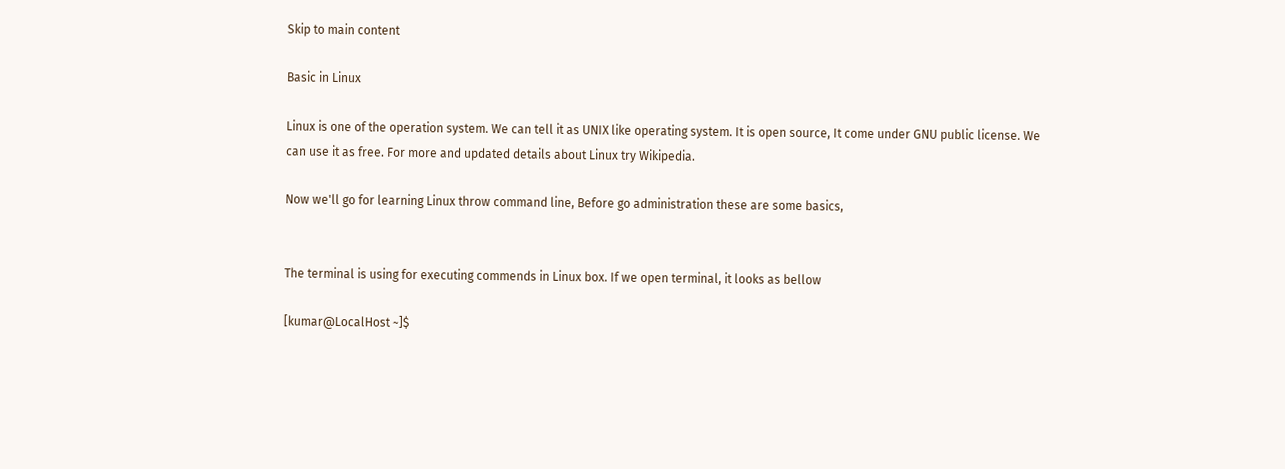Skip to main content

Basic in Linux

Linux is one of the operation system. We can tell it as UNIX like operating system. It is open source, It come under GNU public license. We can use it as free. For more and updated details about Linux try Wikipedia.

Now we'll go for learning Linux throw command line, Before go administration these are some basics,


The terminal is using for executing commends in Linux box. If we open terminal, it looks as bellow

[kumar@LocalHost ~]$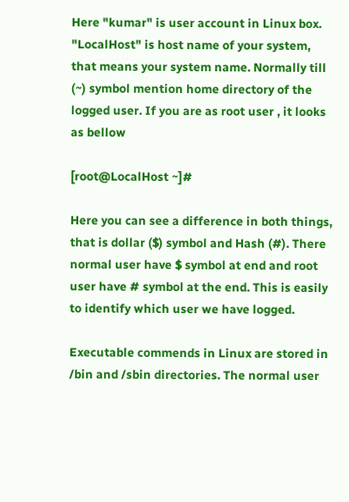Here "kumar" is user account in Linux box. "LocalHost" is host name of your system, that means your system name. Normally till (~) symbol mention home directory of the logged user. If you are as root user , it looks as bellow

[root@LocalHost ~]#

Here you can see a difference in both things, that is dollar ($) symbol and Hash (#). There normal user have $ symbol at end and root user have # symbol at the end. This is easily to identify which user we have logged.

Executable commends in Linux are stored in /bin and /sbin directories. The normal user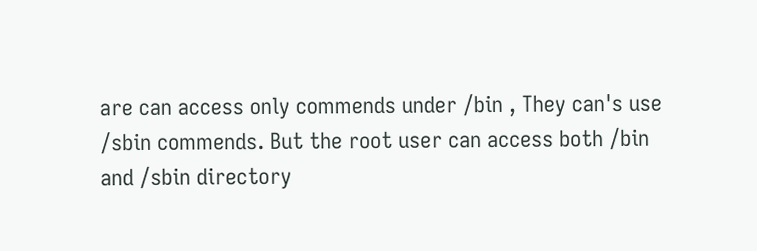are can access only commends under /bin , They can's use /sbin commends. But the root user can access both /bin and /sbin directory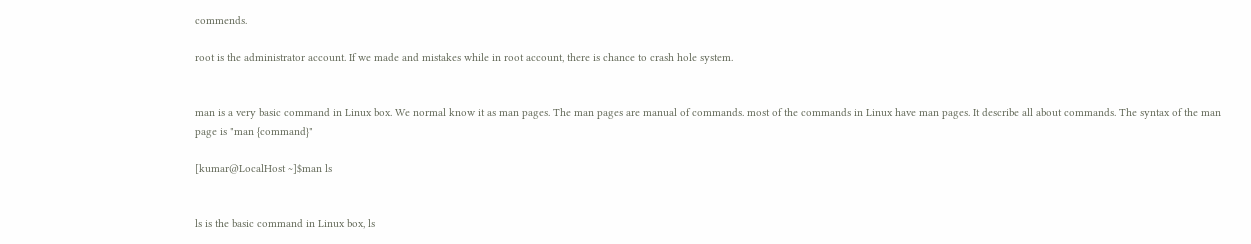commends.

root is the administrator account. If we made and mistakes while in root account, there is chance to crash hole system.


man is a very basic command in Linux box. We normal know it as man pages. The man pages are manual of commands. most of the commands in Linux have man pages. It describe all about commands. The syntax of the man page is "man {command}"

[kumar@LocalHost ~]$man ls


ls is the basic command in Linux box, ls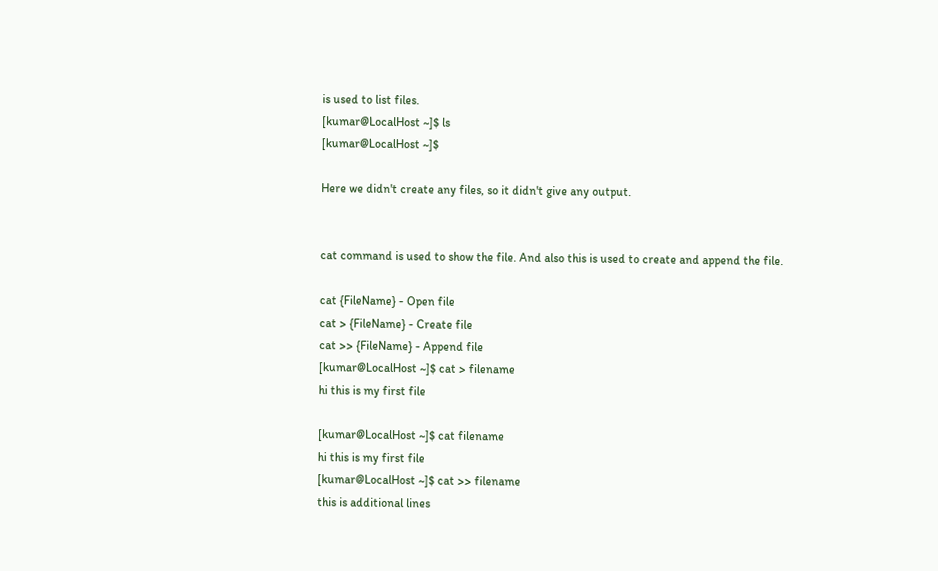is used to list files.
[kumar@LocalHost ~]$ ls
[kumar@LocalHost ~]$

Here we didn't create any files, so it didn't give any output.


cat command is used to show the file. And also this is used to create and append the file.

cat {FileName} - Open file
cat > {FileName} - Create file
cat >> {FileName} - Append file
[kumar@LocalHost ~]$ cat > filename
hi this is my first file

[kumar@LocalHost ~]$ cat filename
hi this is my first file
[kumar@LocalHost ~]$ cat >> filename
this is additional lines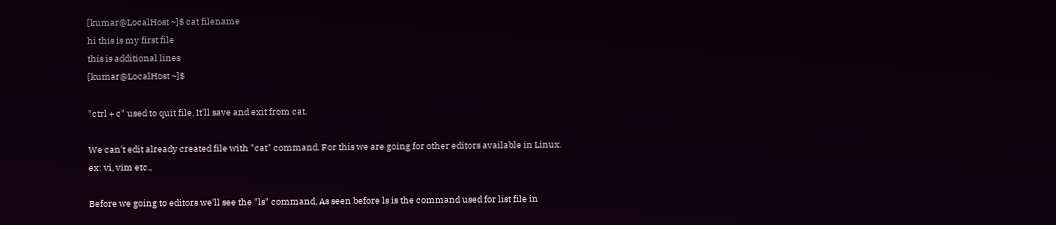[kumar@LocalHost ~]$ cat filename
hi this is my first file
this is additional lines
[kumar@LocalHost ~]$

"ctrl + c" used to quit file, It'll save and exit from cat.

We can't edit already created file with "cat" command. For this we are going for other editors available in Linux.
ex: vi, vim etc.,

Before we going to editors we'll see the "ls" command, As seen before ls is the command used for list file in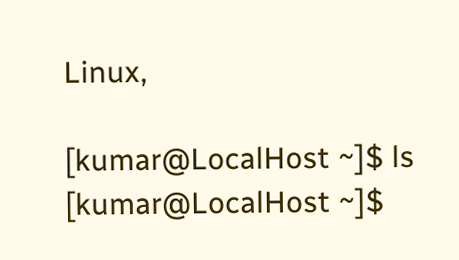Linux,

[kumar@LocalHost ~]$ ls
[kumar@LocalHost ~]$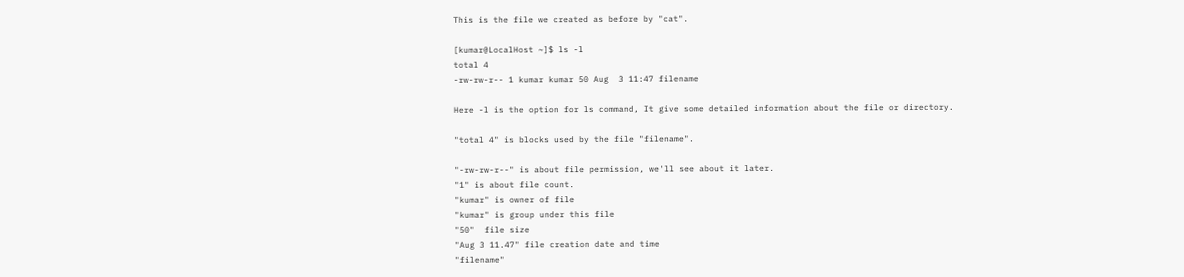This is the file we created as before by "cat".

[kumar@LocalHost ~]$ ls -l
total 4
-rw-rw-r-- 1 kumar kumar 50 Aug  3 11:47 filename

Here -l is the option for ls command, It give some detailed information about the file or directory.

"total 4" is blocks used by the file "filename".

"-rw-rw-r--" is about file permission, we'll see about it later.
"1" is about file count.
"kumar" is owner of file
"kumar" is group under this file
"50"  file size
"Aug 3 11.47" file creation date and time
"filename"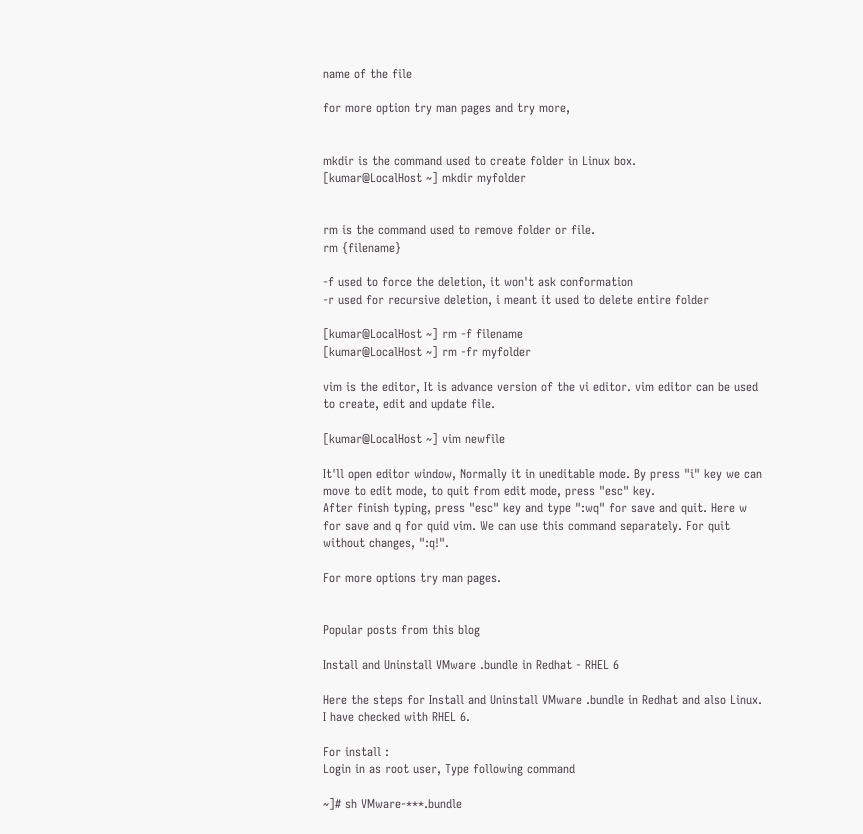name of the file

for more option try man pages and try more,


mkdir is the command used to create folder in Linux box.
[kumar@LocalHost ~] mkdir myfolder


rm is the command used to remove folder or file.
rm {filename}

-f used to force the deletion, it won't ask conformation
-r used for recursive deletion, i meant it used to delete entire folder

[kumar@LocalHost ~] rm -f filename
[kumar@LocalHost ~] rm -fr myfolder

vim is the editor, It is advance version of the vi editor. vim editor can be used to create, edit and update file.

[kumar@LocalHost ~] vim newfile

It'll open editor window, Normally it in uneditable mode. By press "i" key we can move to edit mode, to quit from edit mode, press "esc" key.
After finish typing, press "esc" key and type ":wq" for save and quit. Here w for save and q for quid vim. We can use this command separately. For quit without changes, ":q!".

For more options try man pages.


Popular posts from this blog

Install and Uninstall VMware .bundle in Redhat - RHEL 6

Here the steps for Install and Uninstall VMware .bundle in Redhat and also Linux. I have checked with RHEL 6.

For install :
Login in as root user, Type following command

~]# sh VMware-***.bundle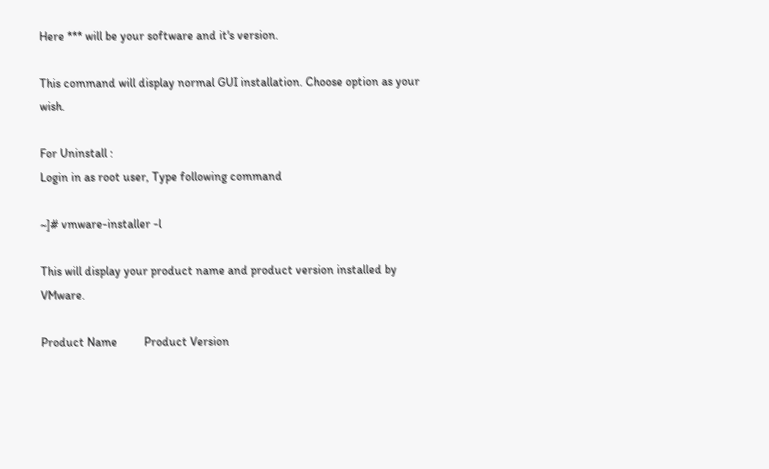Here *** will be your software and it's version.

This command will display normal GUI installation. Choose option as your wish.

For Uninstall :
Login in as root user, Type following command

~]# vmware-installer -l

This will display your product name and product version installed by VMware.

Product Name         Product Version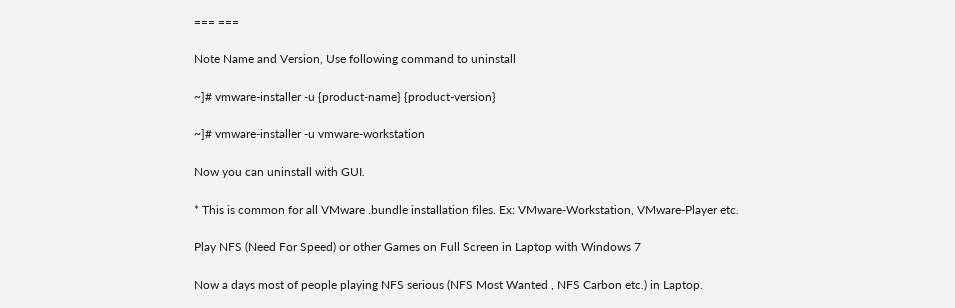=== ===

Note Name and Version, Use following command to uninstall

~]# vmware-installer -u {product-name} {product-version}

~]# vmware-installer -u vmware-workstation

Now you can uninstall with GUI.

* This is common for all VMware .bundle installation files. Ex: VMware-Workstation, VMware-Player etc.

Play NFS (Need For Speed) or other Games on Full Screen in Laptop with Windows 7

Now a days most of people playing NFS serious (NFS Most Wanted , NFS Carbon etc.) in Laptop.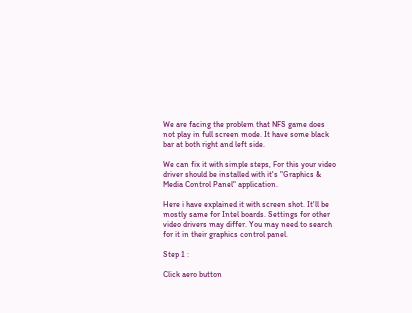We are facing the problem that NFS game does not play in full screen mode. It have some black bar at both right and left side.

We can fix it with simple steps, For this your video driver should be installed with it's "Graphics & Media Control Panel" application.

Here i have explained it with screen shot. It'll be mostly same for Intel boards. Settings for other video drivers may differ. You may need to search for it in their graphics control panel.

Step 1 :

Click aero button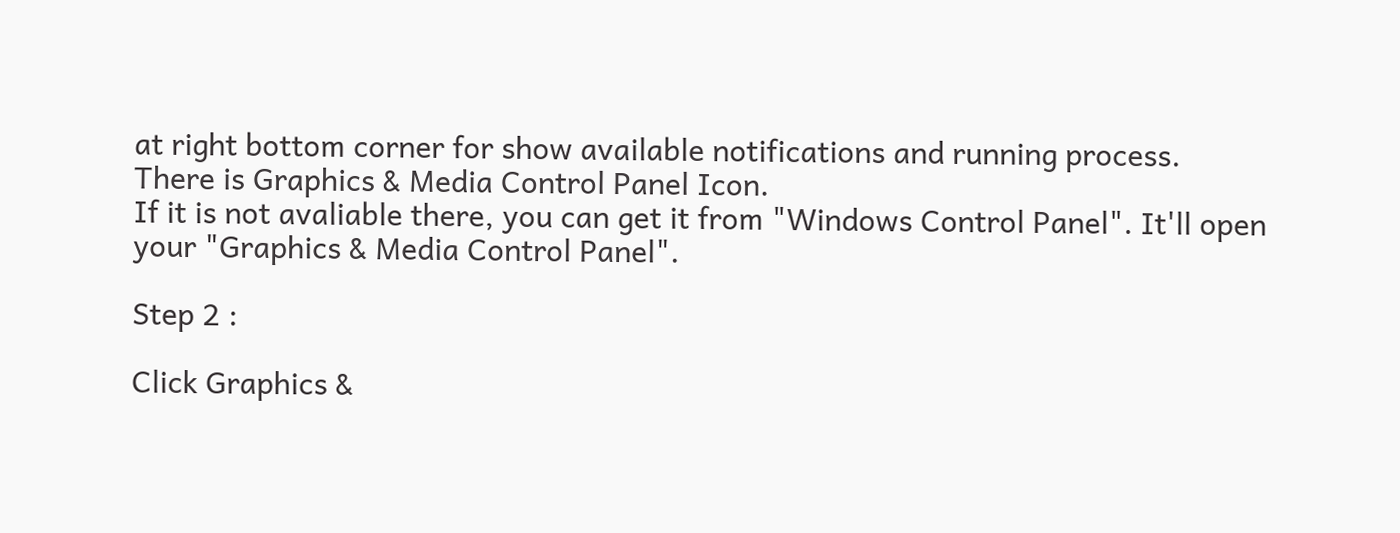at right bottom corner for show available notifications and running process. There is Graphics & Media Control Panel Icon.
If it is not avaliable there, you can get it from "Windows Control Panel". It'll open your "Graphics & Media Control Panel".

Step 2 :

Click Graphics &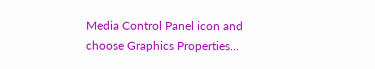Media Control Panel icon and choose Graphics Properties...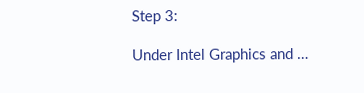Step 3:

Under Intel Graphics and …